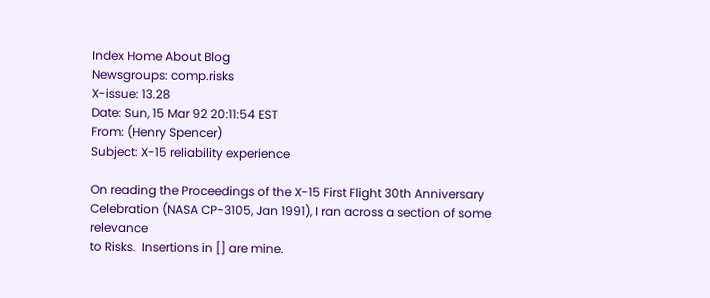Index Home About Blog
Newsgroups: comp.risks
X-issue: 13.28
Date: Sun, 15 Mar 92 20:11:54 EST
From: (Henry Spencer)
Subject: X-15 reliability experience

On reading the Proceedings of the X-15 First Flight 30th Anniversary
Celebration (NASA CP-3105, Jan 1991), I ran across a section of some relevance
to Risks.  Insertions in [] are mine.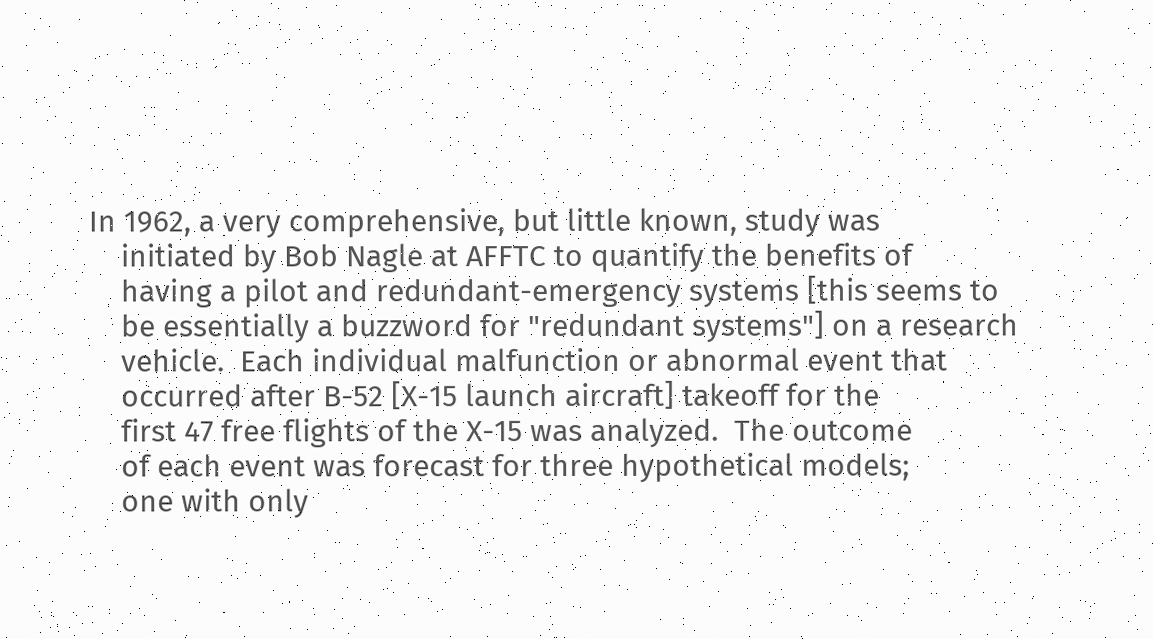In 1962, a very comprehensive, but little known, study was
    initiated by Bob Nagle at AFFTC to quantify the benefits of
    having a pilot and redundant-emergency systems [this seems to
    be essentially a buzzword for "redundant systems"] on a research
    vehicle.  Each individual malfunction or abnormal event that
    occurred after B-52 [X-15 launch aircraft] takeoff for the
    first 47 free flights of the X-15 was analyzed.  The outcome
    of each event was forecast for three hypothetical models;
    one with only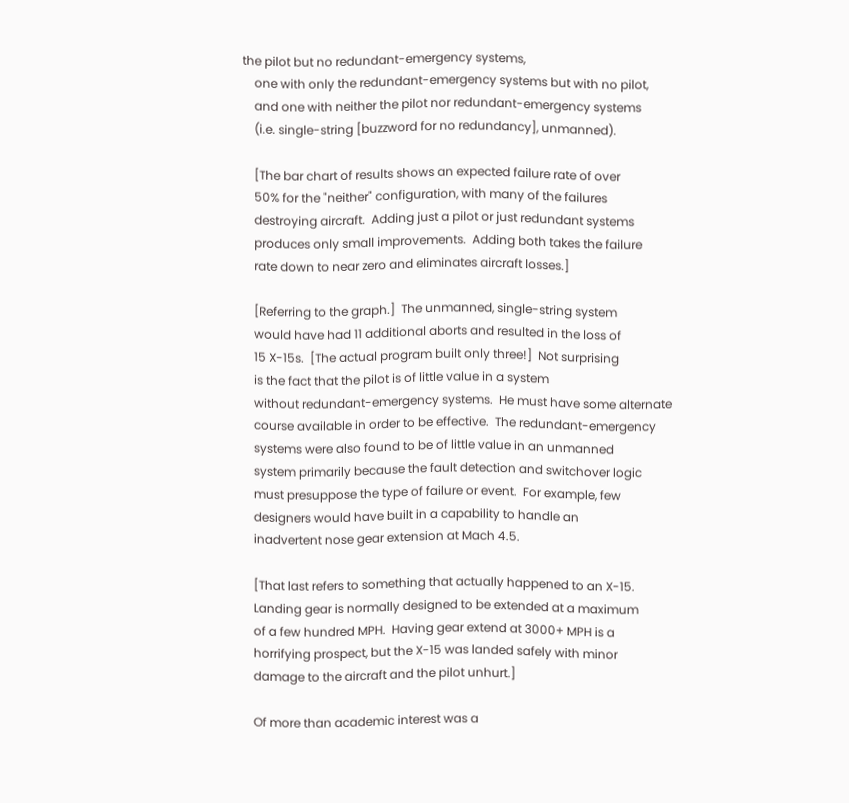the pilot but no redundant-emergency systems,
    one with only the redundant-emergency systems but with no pilot,
    and one with neither the pilot nor redundant-emergency systems
    (i.e. single-string [buzzword for no redundancy], unmanned).

    [The bar chart of results shows an expected failure rate of over
    50% for the "neither" configuration, with many of the failures
    destroying aircraft.  Adding just a pilot or just redundant systems
    produces only small improvements.  Adding both takes the failure
    rate down to near zero and eliminates aircraft losses.]

    [Referring to the graph.]  The unmanned, single-string system
    would have had 11 additional aborts and resulted in the loss of
    15 X-15s.  [The actual program built only three!]  Not surprising
    is the fact that the pilot is of little value in a system
    without redundant-emergency systems.  He must have some alternate
    course available in order to be effective.  The redundant-emergency
    systems were also found to be of little value in an unmanned
    system primarily because the fault detection and switchover logic
    must presuppose the type of failure or event.  For example, few
    designers would have built in a capability to handle an
    inadvertent nose gear extension at Mach 4.5.

    [That last refers to something that actually happened to an X-15.
    Landing gear is normally designed to be extended at a maximum
    of a few hundred MPH.  Having gear extend at 3000+ MPH is a
    horrifying prospect, but the X-15 was landed safely with minor
    damage to the aircraft and the pilot unhurt.]

    Of more than academic interest was a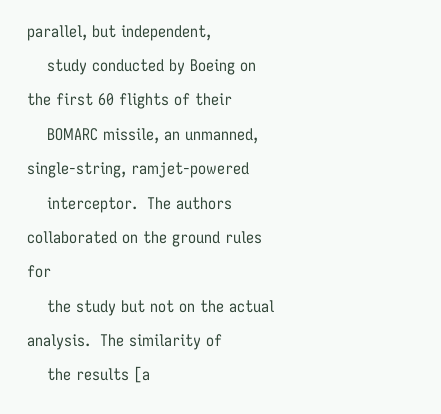parallel, but independent,
    study conducted by Boeing on the first 60 flights of their
    BOMARC missile, an unmanned, single-string, ramjet-powered
    interceptor.  The authors collaborated on the ground rules for
    the study but not on the actual analysis.  The similarity of
    the results [a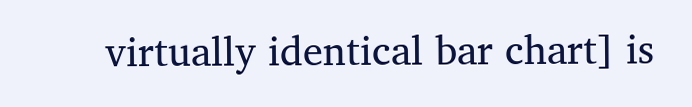virtually identical bar chart] is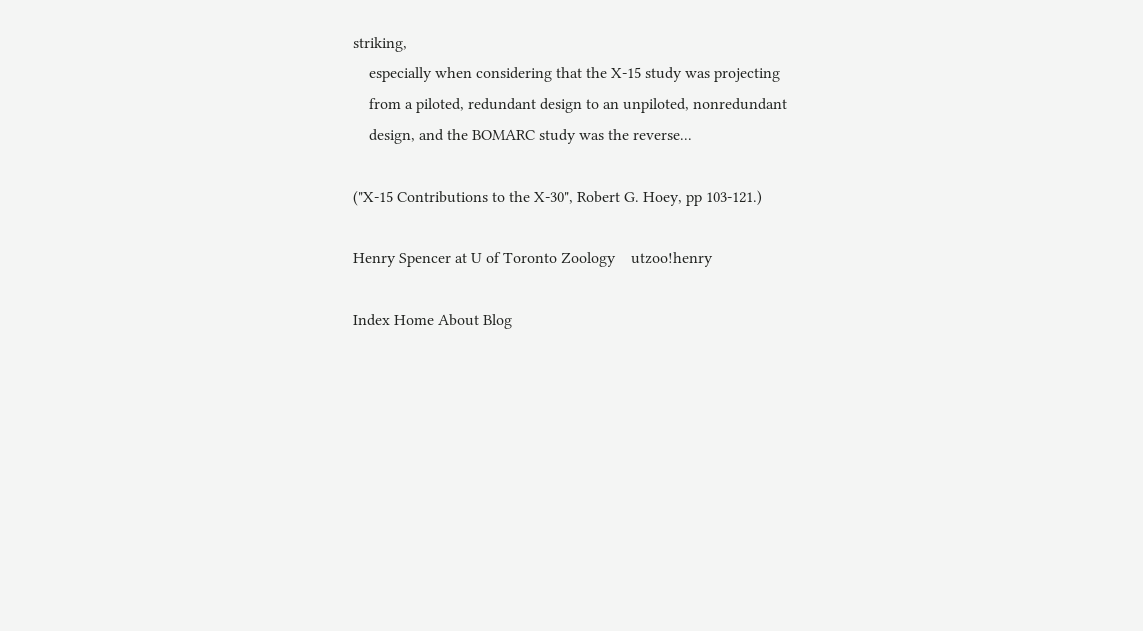striking,
    especially when considering that the X-15 study was projecting
    from a piloted, redundant design to an unpiloted, nonredundant
    design, and the BOMARC study was the reverse...

("X-15 Contributions to the X-30", Robert G. Hoey, pp 103-121.)

Henry Spencer at U of Toronto Zoology    utzoo!henry

Index Home About Blog